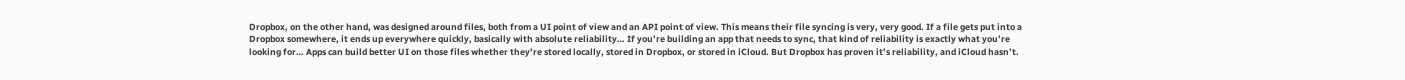Dropbox, on the other hand, was designed around files, both from a UI point of view and an API point of view. This means their file syncing is very, very good. If a file gets put into a Dropbox somewhere, it ends up everywhere quickly, basically with absolute reliability… If you’re building an app that needs to sync, that kind of reliability is exactly what you’re looking for… Apps can build better UI on those files whether they’re stored locally, stored in Dropbox, or stored in iCloud. But Dropbox has proven it’s reliability, and iCloud hasn’t.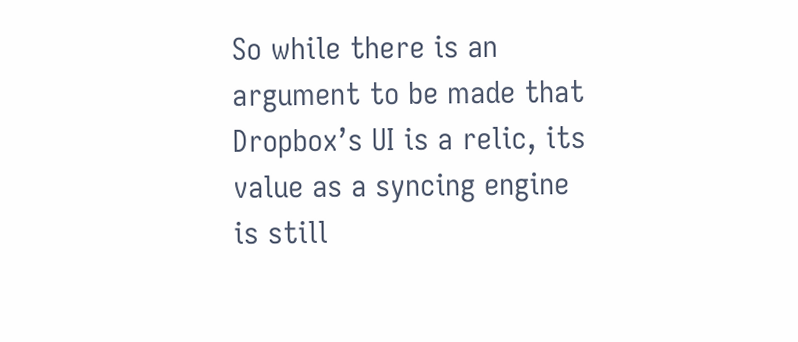So while there is an argument to be made that Dropbox’s UI is a relic, its value as a syncing engine is still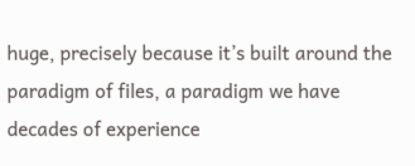huge, precisely because it’s built around the paradigm of files, a paradigm we have decades of experience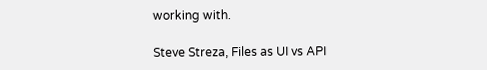working with.

Steve Streza, Files as UI vs API